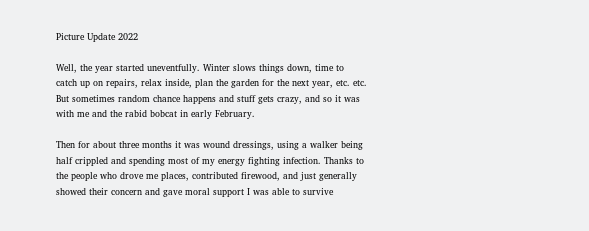Picture Update 2022

Well, the year started uneventfully. Winter slows things down, time to catch up on repairs, relax inside, plan the garden for the next year, etc. etc. But sometimes random chance happens and stuff gets crazy, and so it was with me and the rabid bobcat in early February.

Then for about three months it was wound dressings, using a walker being half crippled and spending most of my energy fighting infection. Thanks to the people who drove me places, contributed firewood, and just generally showed their concern and gave moral support I was able to survive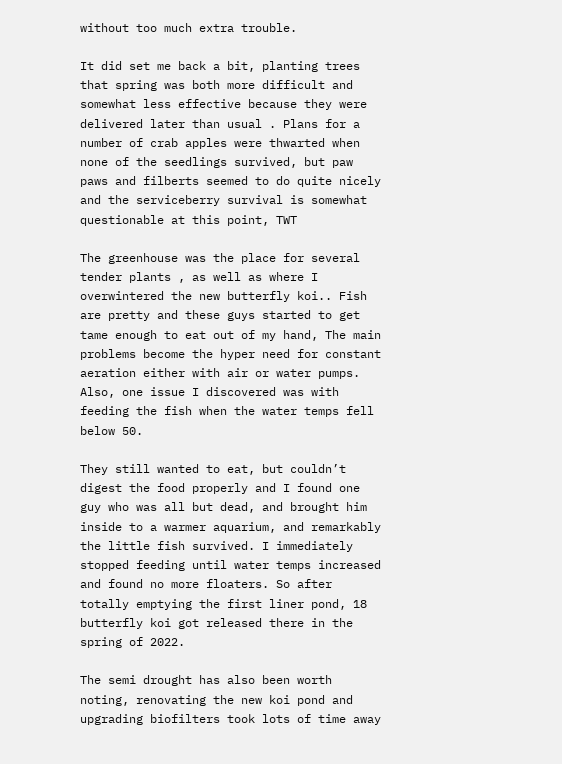without too much extra trouble.

It did set me back a bit, planting trees that spring was both more difficult and somewhat less effective because they were delivered later than usual . Plans for a number of crab apples were thwarted when none of the seedlings survived, but paw paws and filberts seemed to do quite nicely and the serviceberry survival is somewhat questionable at this point, TWT

The greenhouse was the place for several tender plants , as well as where I overwintered the new butterfly koi.. Fish are pretty and these guys started to get tame enough to eat out of my hand, The main problems become the hyper need for constant aeration either with air or water pumps. Also, one issue I discovered was with feeding the fish when the water temps fell below 50.

They still wanted to eat, but couldn’t digest the food properly and I found one guy who was all but dead, and brought him inside to a warmer aquarium, and remarkably the little fish survived. I immediately stopped feeding until water temps increased and found no more floaters. So after totally emptying the first liner pond, 18 butterfly koi got released there in the spring of 2022.

The semi drought has also been worth noting, renovating the new koi pond and upgrading biofilters took lots of time away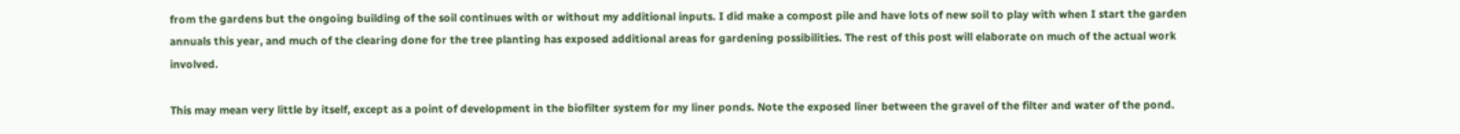from the gardens but the ongoing building of the soil continues with or without my additional inputs. I did make a compost pile and have lots of new soil to play with when I start the garden annuals this year, and much of the clearing done for the tree planting has exposed additional areas for gardening possibilities. The rest of this post will elaborate on much of the actual work involved.

This may mean very little by itself, except as a point of development in the biofilter system for my liner ponds. Note the exposed liner between the gravel of the filter and water of the pond.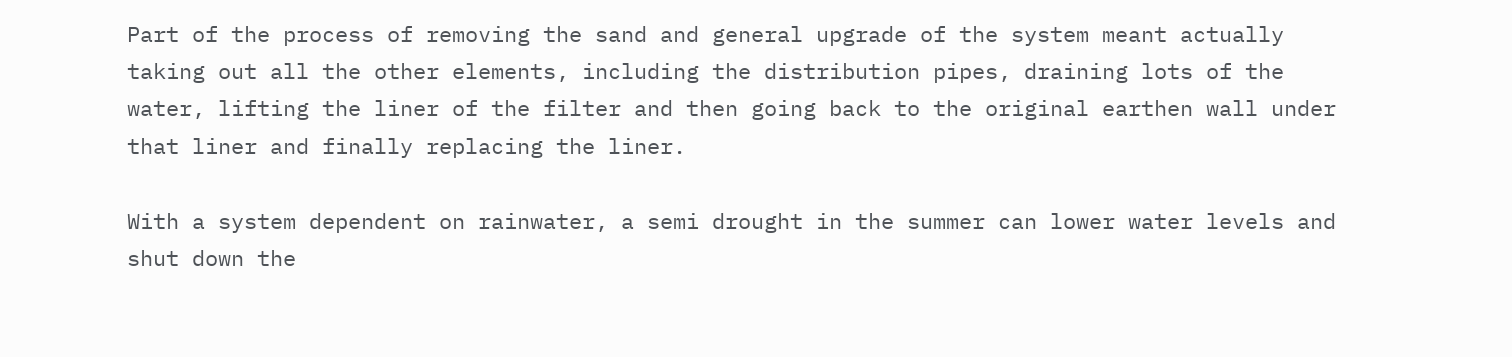Part of the process of removing the sand and general upgrade of the system meant actually taking out all the other elements, including the distribution pipes, draining lots of the water, lifting the liner of the filter and then going back to the original earthen wall under that liner and finally replacing the liner.

With a system dependent on rainwater, a semi drought in the summer can lower water levels and shut down the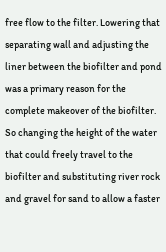free flow to the filter. Lowering that separating wall and adjusting the liner between the biofilter and pond was a primary reason for the complete makeover of the biofilter. So changing the height of the water that could freely travel to the biofilter and substituting river rock and gravel for sand to allow a faster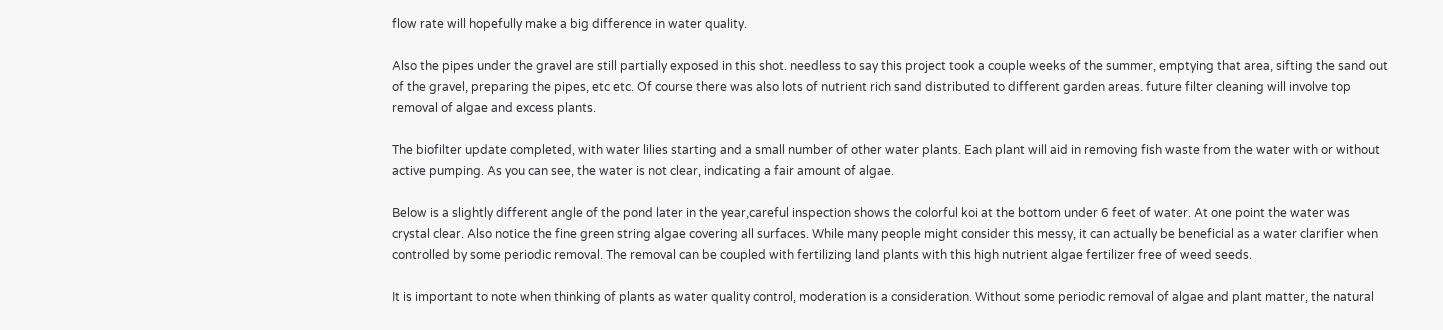flow rate will hopefully make a big difference in water quality.

Also the pipes under the gravel are still partially exposed in this shot. needless to say this project took a couple weeks of the summer, emptying that area, sifting the sand out of the gravel, preparing the pipes, etc etc. Of course there was also lots of nutrient rich sand distributed to different garden areas. future filter cleaning will involve top removal of algae and excess plants.

The biofilter update completed, with water lilies starting and a small number of other water plants. Each plant will aid in removing fish waste from the water with or without active pumping. As you can see, the water is not clear, indicating a fair amount of algae.

Below is a slightly different angle of the pond later in the year,careful inspection shows the colorful koi at the bottom under 6 feet of water. At one point the water was crystal clear. Also notice the fine green string algae covering all surfaces. While many people might consider this messy, it can actually be beneficial as a water clarifier when controlled by some periodic removal. The removal can be coupled with fertilizing land plants with this high nutrient algae fertilizer free of weed seeds.

It is important to note when thinking of plants as water quality control, moderation is a consideration. Without some periodic removal of algae and plant matter, the natural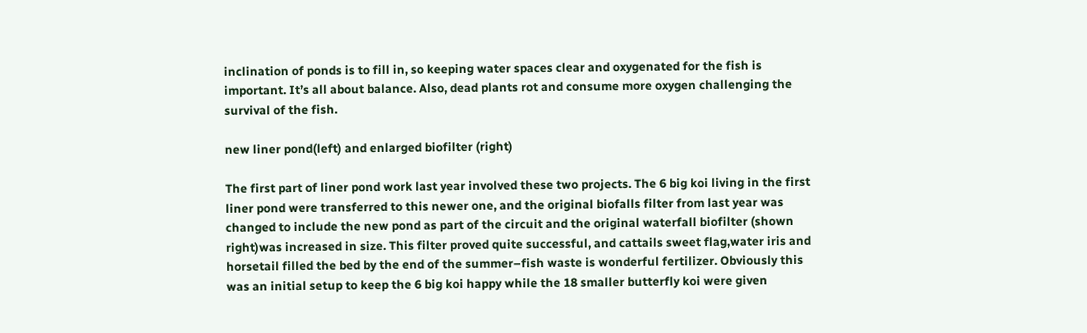inclination of ponds is to fill in, so keeping water spaces clear and oxygenated for the fish is important. It’s all about balance. Also, dead plants rot and consume more oxygen challenging the survival of the fish.

new liner pond(left) and enlarged biofilter (right)

The first part of liner pond work last year involved these two projects. The 6 big koi living in the first liner pond were transferred to this newer one, and the original biofalls filter from last year was changed to include the new pond as part of the circuit and the original waterfall biofilter (shown right)was increased in size. This filter proved quite successful, and cattails sweet flag,water iris and horsetail filled the bed by the end of the summer–fish waste is wonderful fertilizer. Obviously this was an initial setup to keep the 6 big koi happy while the 18 smaller butterfly koi were given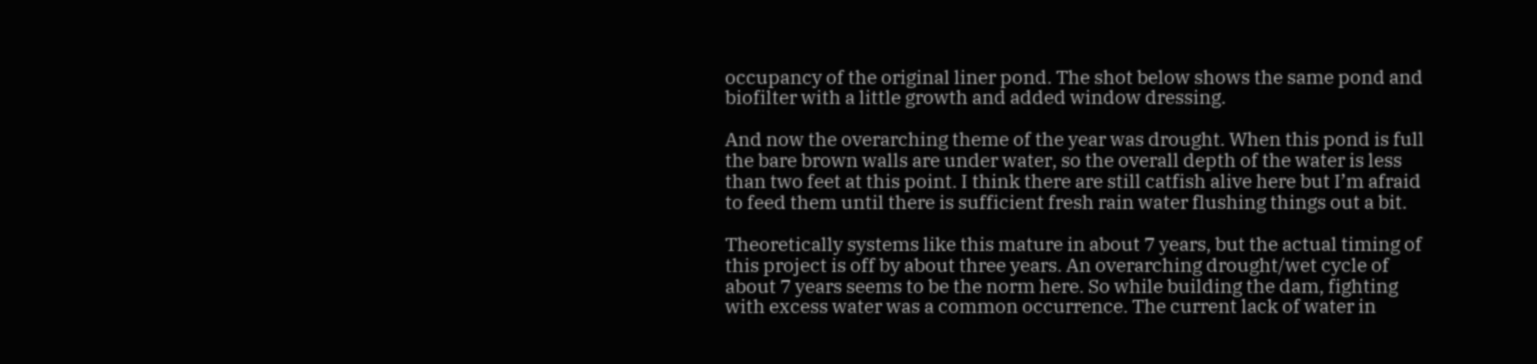occupancy of the original liner pond. The shot below shows the same pond and biofilter with a little growth and added window dressing.

And now the overarching theme of the year was drought. When this pond is full the bare brown walls are under water, so the overall depth of the water is less than two feet at this point. I think there are still catfish alive here but I’m afraid to feed them until there is sufficient fresh rain water flushing things out a bit.

Theoretically systems like this mature in about 7 years, but the actual timing of this project is off by about three years. An overarching drought/wet cycle of about 7 years seems to be the norm here. So while building the dam, fighting with excess water was a common occurrence. The current lack of water in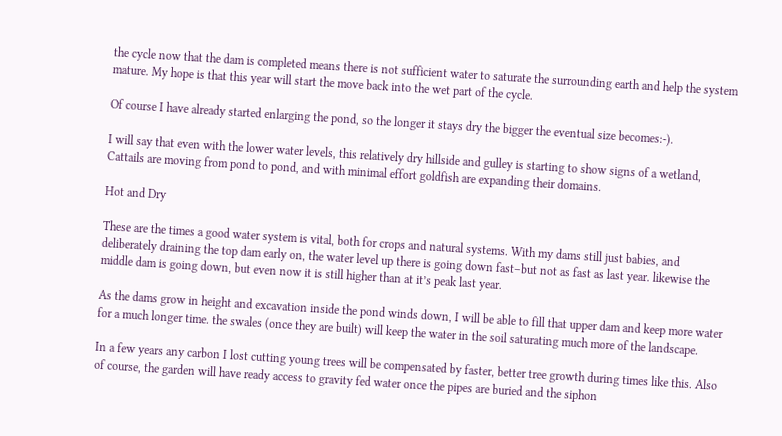the cycle now that the dam is completed means there is not sufficient water to saturate the surrounding earth and help the system mature. My hope is that this year will start the move back into the wet part of the cycle.

Of course I have already started enlarging the pond, so the longer it stays dry the bigger the eventual size becomes:-).

I will say that even with the lower water levels, this relatively dry hillside and gulley is starting to show signs of a wetland, Cattails are moving from pond to pond, and with minimal effort goldfish are expanding their domains.

Hot and Dry

These are the times a good water system is vital, both for crops and natural systems. With my dams still just babies, and deliberately draining the top dam early on, the water level up there is going down fast–but not as fast as last year. likewise the middle dam is going down, but even now it is still higher than at it’s peak last year.

As the dams grow in height and excavation inside the pond winds down, I will be able to fill that upper dam and keep more water for a much longer time. the swales (once they are built) will keep the water in the soil saturating much more of the landscape.

In a few years any carbon I lost cutting young trees will be compensated by faster, better tree growth during times like this. Also of course, the garden will have ready access to gravity fed water once the pipes are buried and the siphon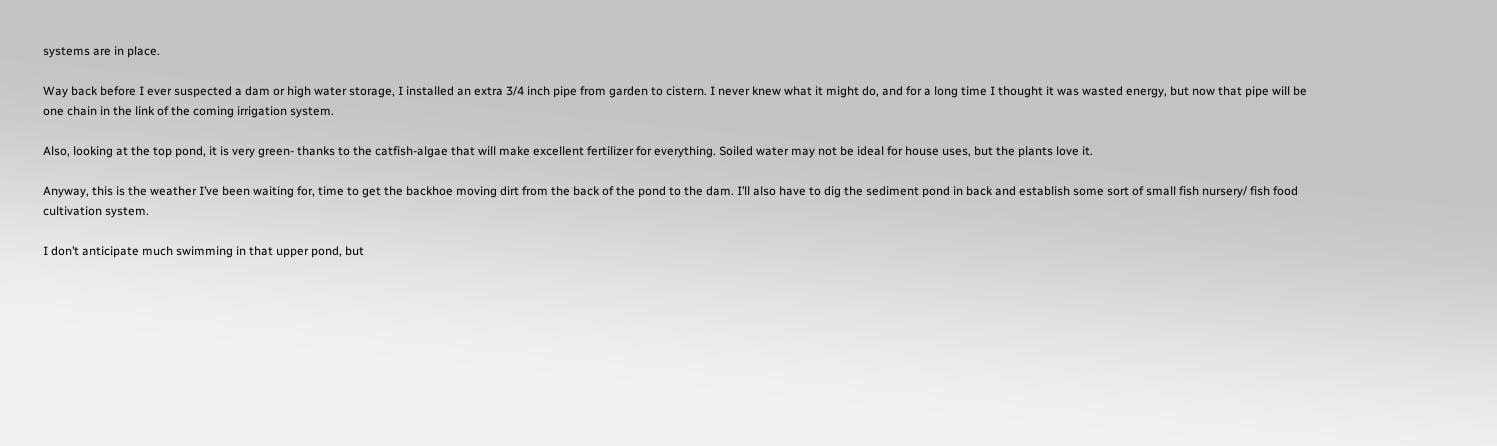systems are in place.

Way back before I ever suspected a dam or high water storage, I installed an extra 3/4 inch pipe from garden to cistern. I never knew what it might do, and for a long time I thought it was wasted energy, but now that pipe will be one chain in the link of the coming irrigation system.

Also, looking at the top pond, it is very green- thanks to the catfish-algae that will make excellent fertilizer for everything. Soiled water may not be ideal for house uses, but the plants love it.

Anyway, this is the weather I’ve been waiting for, time to get the backhoe moving dirt from the back of the pond to the dam. I’ll also have to dig the sediment pond in back and establish some sort of small fish nursery/ fish food cultivation system.

I don’t anticipate much swimming in that upper pond, but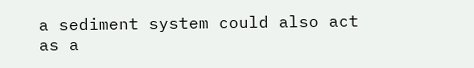a sediment system could also act as a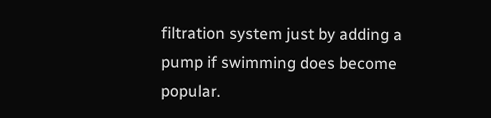filtration system just by adding a pump if swimming does become popular.